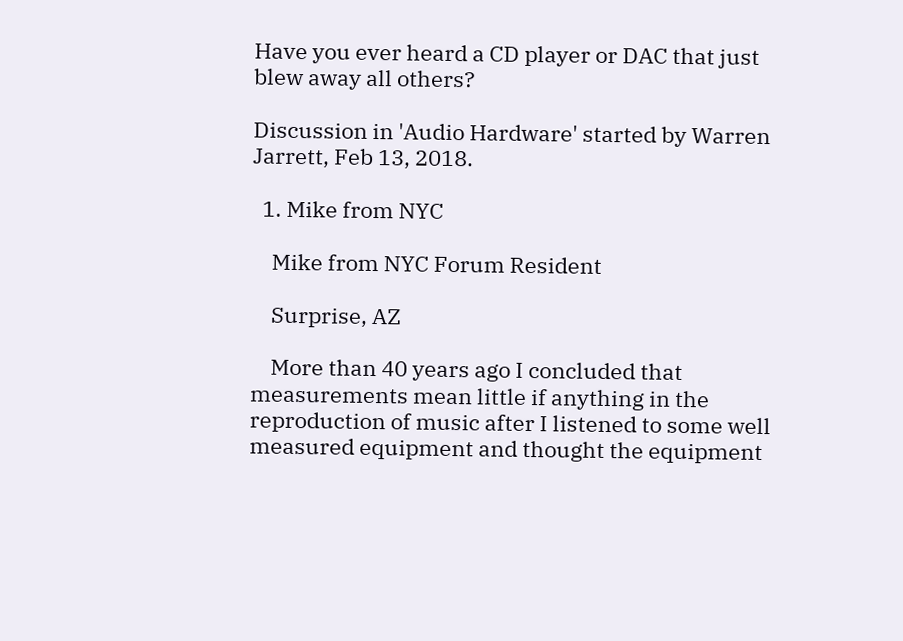Have you ever heard a CD player or DAC that just blew away all others?

Discussion in 'Audio Hardware' started by Warren Jarrett, Feb 13, 2018.

  1. Mike from NYC

    Mike from NYC Forum Resident

    Surprise, AZ

    More than 40 years ago I concluded that measurements mean little if anything in the reproduction of music after I listened to some well measured equipment and thought the equipment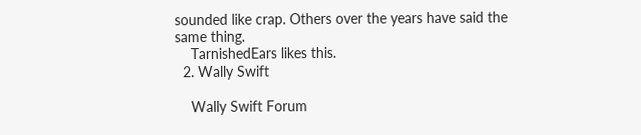sounded like crap. Others over the years have said the same thing.
    TarnishedEars likes this.
  2. Wally Swift

    Wally Swift Forum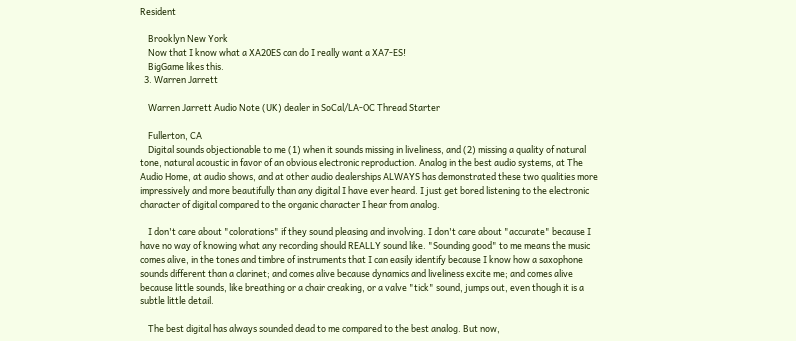Resident

    Brooklyn New York
    Now that I know what a XA20ES can do I really want a XA7-ES!
    BigGame likes this.
  3. Warren Jarrett

    Warren Jarrett Audio Note (UK) dealer in SoCal/LA-OC Thread Starter

    Fullerton, CA
    Digital sounds objectionable to me (1) when it sounds missing in liveliness, and (2) missing a quality of natural tone, natural acoustic in favor of an obvious electronic reproduction. Analog in the best audio systems, at The Audio Home, at audio shows, and at other audio dealerships ALWAYS has demonstrated these two qualities more impressively and more beautifully than any digital I have ever heard. I just get bored listening to the electronic character of digital compared to the organic character I hear from analog.

    I don't care about "colorations" if they sound pleasing and involving. I don't care about "accurate" because I have no way of knowing what any recording should REALLY sound like. "Sounding good" to me means the music comes alive, in the tones and timbre of instruments that I can easily identify because I know how a saxophone sounds different than a clarinet; and comes alive because dynamics and liveliness excite me; and comes alive because little sounds, like breathing or a chair creaking, or a valve "tick" sound, jumps out, even though it is a subtle little detail.

    The best digital has always sounded dead to me compared to the best analog. But now,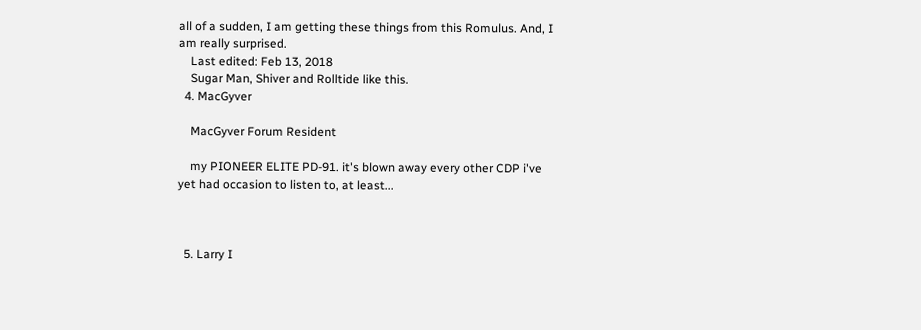all of a sudden, I am getting these things from this Romulus. And, I am really surprised.
    Last edited: Feb 13, 2018
    Sugar Man, Shiver and Rolltide like this.
  4. MacGyver

    MacGyver Forum Resident

    my PIONEER ELITE PD-91. it's blown away every other CDP i've yet had occasion to listen to, at least...



  5. Larry I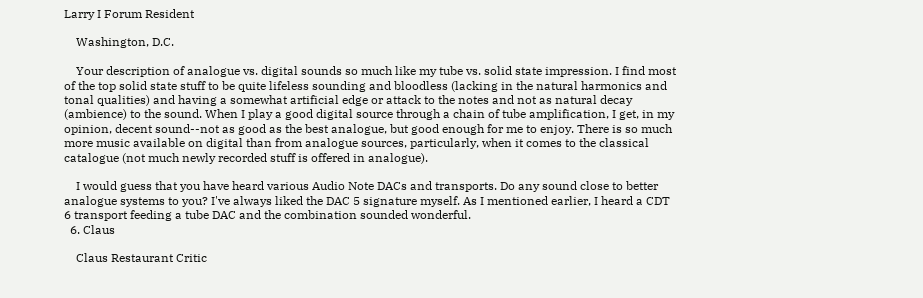Larry I Forum Resident

    Washington, D.C.

    Your description of analogue vs. digital sounds so much like my tube vs. solid state impression. I find most of the top solid state stuff to be quite lifeless sounding and bloodless (lacking in the natural harmonics and tonal qualities) and having a somewhat artificial edge or attack to the notes and not as natural decay (ambience) to the sound. When I play a good digital source through a chain of tube amplification, I get, in my opinion, decent sound--not as good as the best analogue, but good enough for me to enjoy. There is so much more music available on digital than from analogue sources, particularly, when it comes to the classical catalogue (not much newly recorded stuff is offered in analogue).

    I would guess that you have heard various Audio Note DACs and transports. Do any sound close to better analogue systems to you? I've always liked the DAC 5 signature myself. As I mentioned earlier, I heard a CDT 6 transport feeding a tube DAC and the combination sounded wonderful.
  6. Claus

    Claus Restaurant Critic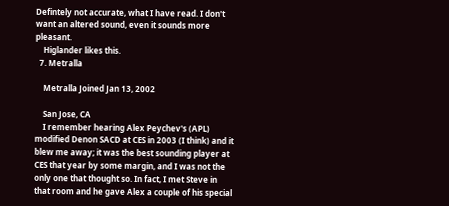Defintely not accurate, what I have read. I don't want an altered sound, even it sounds more pleasant.
    Higlander likes this.
  7. Metralla

    Metralla Joined Jan 13, 2002

    San Jose, CA
    I remember hearing Alex Peychev's (APL) modified Denon SACD at CES in 2003 (I think) and it blew me away; it was the best sounding player at CES that year by some margin, and I was not the only one that thought so. In fact, I met Steve in that room and he gave Alex a couple of his special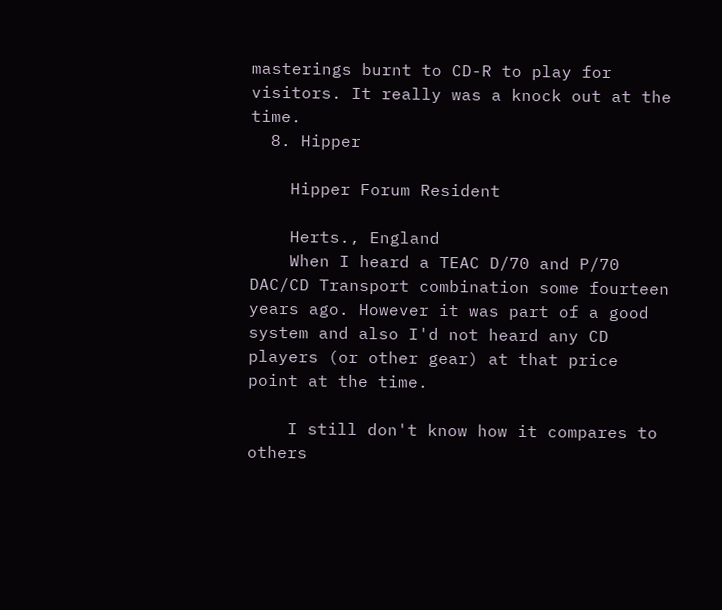masterings burnt to CD-R to play for visitors. It really was a knock out at the time.
  8. Hipper

    Hipper Forum Resident

    Herts., England
    When I heard a TEAC D/70 and P/70 DAC/CD Transport combination some fourteen years ago. However it was part of a good system and also I'd not heard any CD players (or other gear) at that price point at the time.

    I still don't know how it compares to others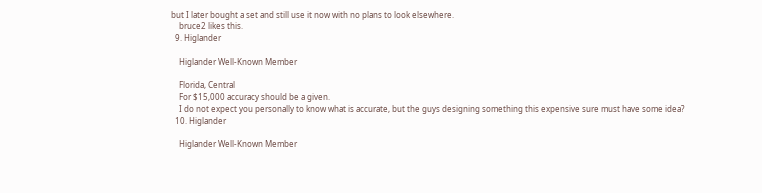but I later bought a set and still use it now with no plans to look elsewhere.
    bruce2 likes this.
  9. Higlander

    Higlander Well-Known Member

    Florida, Central
    For $15,000 accuracy should be a given.
    I do not expect you personally to know what is accurate, but the guys designing something this expensive sure must have some idea?
  10. Higlander

    Higlander Well-Known Member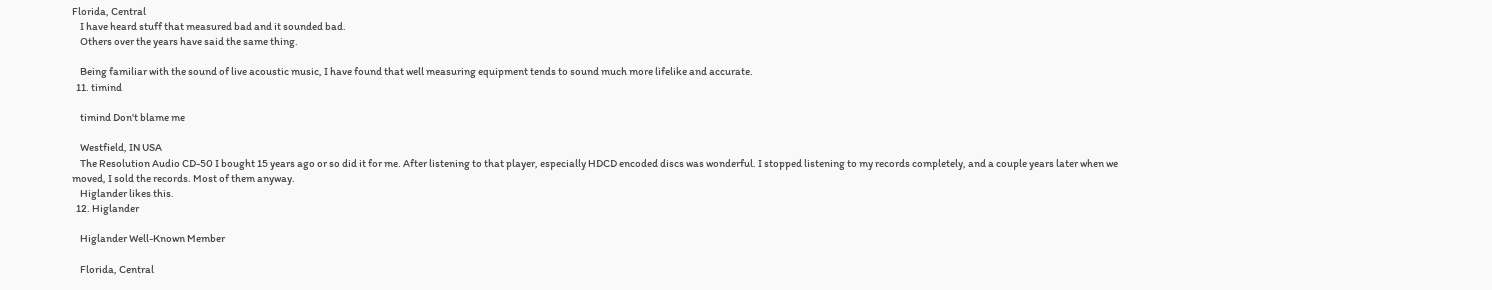Florida, Central
    I have heard stuff that measured bad and it sounded bad.
    Others over the years have said the same thing.

    Being familiar with the sound of live acoustic music, I have found that well measuring equipment tends to sound much more lifelike and accurate.
  11. timind

    timind Don't blame me

    Westfield, IN USA
    The Resolution Audio CD-50 I bought 15 years ago or so did it for me. After listening to that player, especially HDCD encoded discs was wonderful. I stopped listening to my records completely, and a couple years later when we moved, I sold the records. Most of them anyway.
    Higlander likes this.
  12. Higlander

    Higlander Well-Known Member

    Florida, Central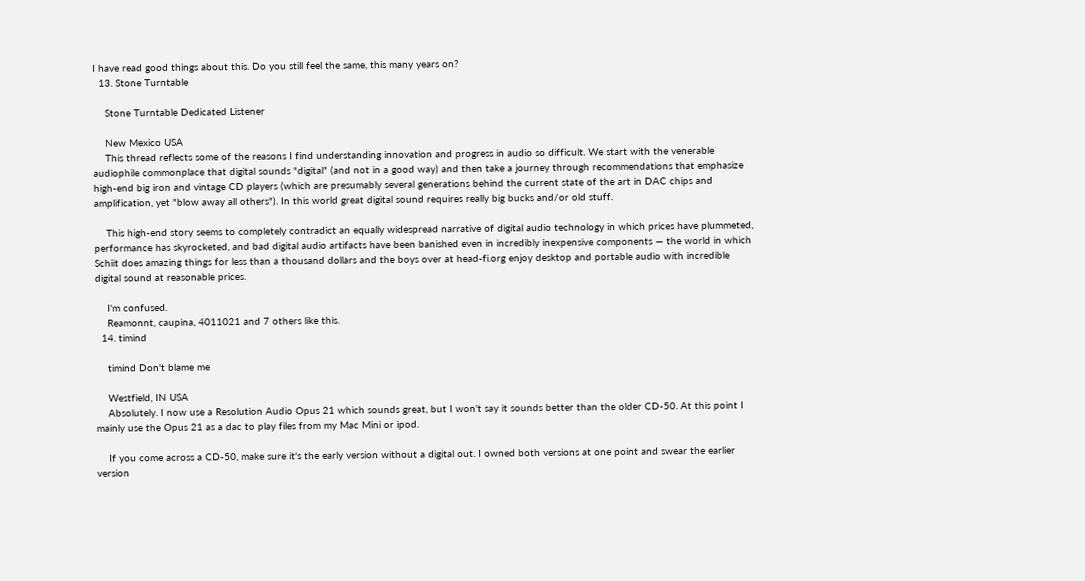I have read good things about this. Do you still feel the same, this many years on?
  13. Stone Turntable

    Stone Turntable Dedicated Listener

    New Mexico USA
    This thread reflects some of the reasons I find understanding innovation and progress in audio so difficult. We start with the venerable audiophile commonplace that digital sounds "digital" (and not in a good way) and then take a journey through recommendations that emphasize high-end big iron and vintage CD players (which are presumably several generations behind the current state of the art in DAC chips and amplification, yet "blow away all others"). In this world great digital sound requires really big bucks and/or old stuff.

    This high-end story seems to completely contradict an equally widespread narrative of digital audio technology in which prices have plummeted, performance has skyrocketed, and bad digital audio artifacts have been banished even in incredibly inexpensive components — the world in which Schiit does amazing things for less than a thousand dollars and the boys over at head-fi.org enjoy desktop and portable audio with incredible digital sound at reasonable prices.

    I'm confused.
    Reamonnt, caupina, 4011021 and 7 others like this.
  14. timind

    timind Don't blame me

    Westfield, IN USA
    Absolutely. I now use a Resolution Audio Opus 21 which sounds great, but I won't say it sounds better than the older CD-50. At this point I mainly use the Opus 21 as a dac to play files from my Mac Mini or ipod.

    If you come across a CD-50, make sure it's the early version without a digital out. I owned both versions at one point and swear the earlier version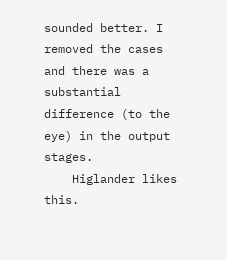sounded better. I removed the cases and there was a substantial difference (to the eye) in the output stages.
    Higlander likes this.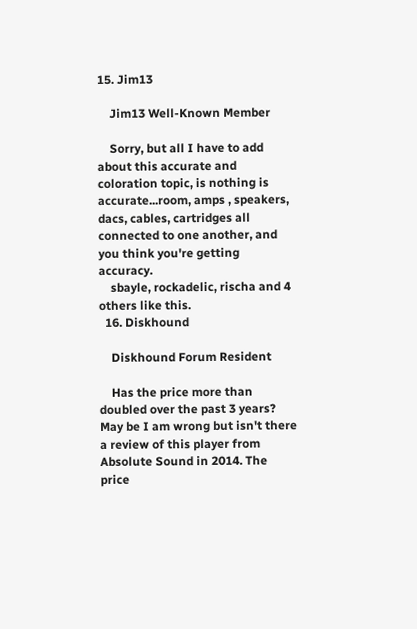15. Jim13

    Jim13 Well-Known Member

    Sorry, but all I have to add about this accurate and coloration topic, is nothing is accurate...room, amps , speakers, dacs, cables, cartridges all connected to one another, and you think you're getting accuracy.
    sbayle, rockadelic, rischa and 4 others like this.
  16. Diskhound

    Diskhound Forum Resident

    Has the price more than doubled over the past 3 years? May be I am wrong but isn't there a review of this player from Absolute Sound in 2014. The price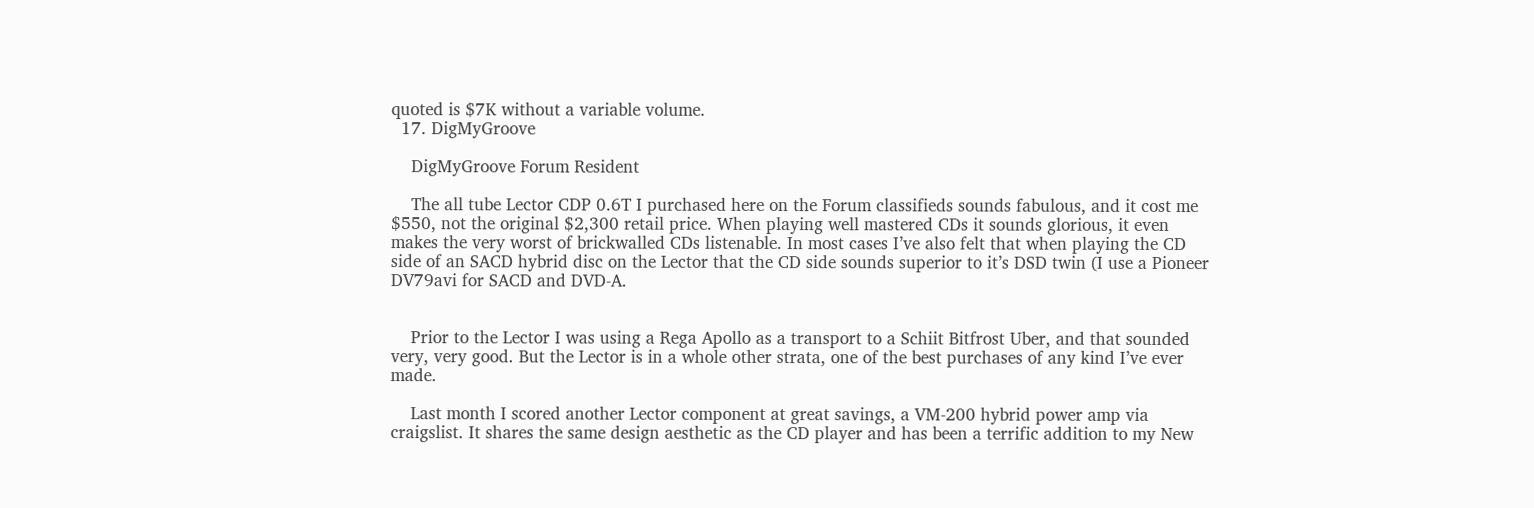quoted is $7K without a variable volume.
  17. DigMyGroove

    DigMyGroove Forum Resident

    The all tube Lector CDP 0.6T I purchased here on the Forum classifieds sounds fabulous, and it cost me $550, not the original $2,300 retail price. When playing well mastered CDs it sounds glorious, it even makes the very worst of brickwalled CDs listenable. In most cases I’ve also felt that when playing the CD side of an SACD hybrid disc on the Lector that the CD side sounds superior to it’s DSD twin (I use a Pioneer DV79avi for SACD and DVD-A.


    Prior to the Lector I was using a Rega Apollo as a transport to a Schiit Bitfrost Uber, and that sounded very, very good. But the Lector is in a whole other strata, one of the best purchases of any kind I’ve ever made.

    Last month I scored another Lector component at great savings, a VM-200 hybrid power amp via craigslist. It shares the same design aesthetic as the CD player and has been a terrific addition to my New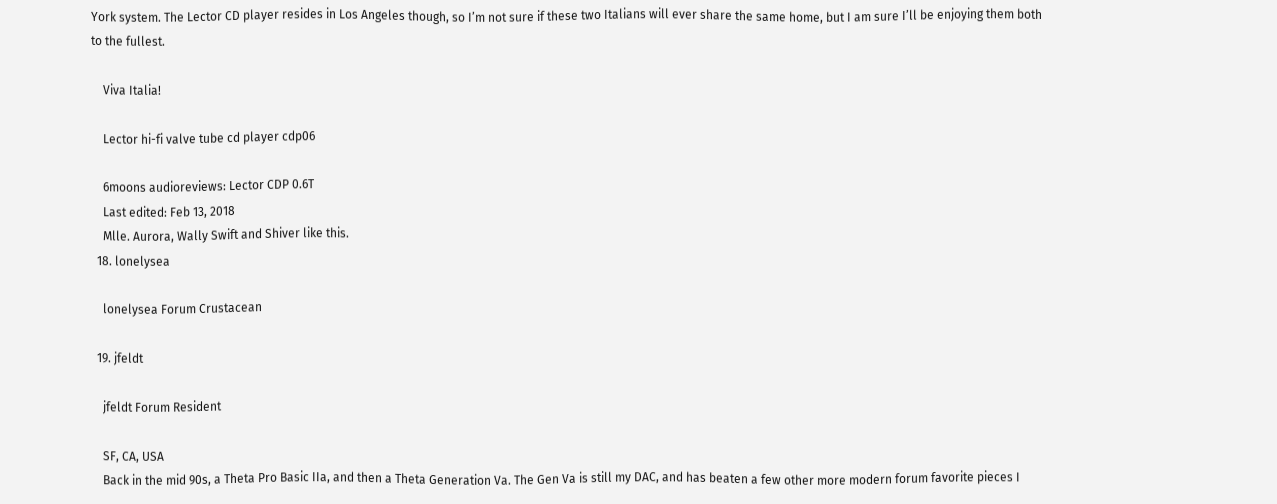York system. The Lector CD player resides in Los Angeles though, so I’m not sure if these two Italians will ever share the same home, but I am sure I’ll be enjoying them both to the fullest.

    Viva Italia!

    Lector hi-fi valve tube cd player cdp06

    6moons audioreviews: Lector CDP 0.6T
    Last edited: Feb 13, 2018
    Mlle. Aurora, Wally Swift and Shiver like this.
  18. lonelysea

    lonelysea Forum Crustacean

  19. jfeldt

    jfeldt Forum Resident

    SF, CA, USA
    Back in the mid 90s, a Theta Pro Basic IIa, and then a Theta Generation Va. The Gen Va is still my DAC, and has beaten a few other more modern forum favorite pieces I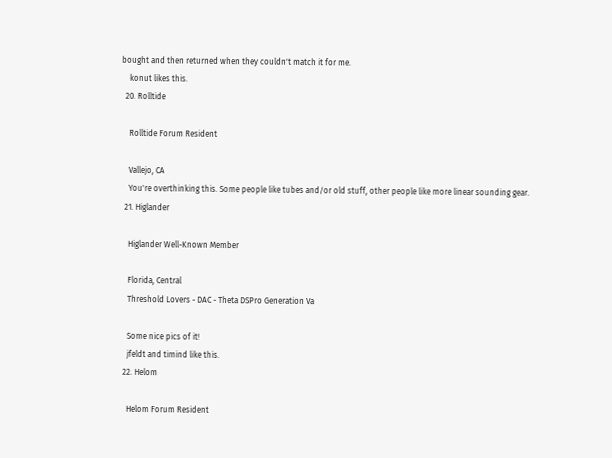bought and then returned when they couldn't match it for me.
    konut likes this.
  20. Rolltide

    Rolltide Forum Resident

    Vallejo, CA
    You're overthinking this. Some people like tubes and/or old stuff, other people like more linear sounding gear.
  21. Higlander

    Higlander Well-Known Member

    Florida, Central
    Threshold Lovers - DAC - Theta DSPro Generation Va

    Some nice pics of it!
    jfeldt and timind like this.
  22. Helom

    Helom Forum Resident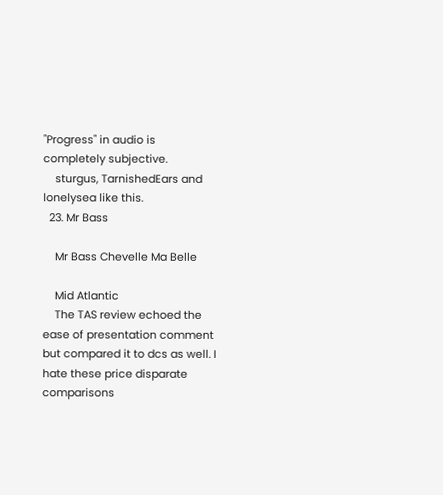"Progress" in audio is completely subjective.
    sturgus, TarnishedEars and lonelysea like this.
  23. Mr Bass

    Mr Bass Chevelle Ma Belle

    Mid Atlantic
    The TAS review echoed the ease of presentation comment but compared it to dcs as well. I hate these price disparate comparisons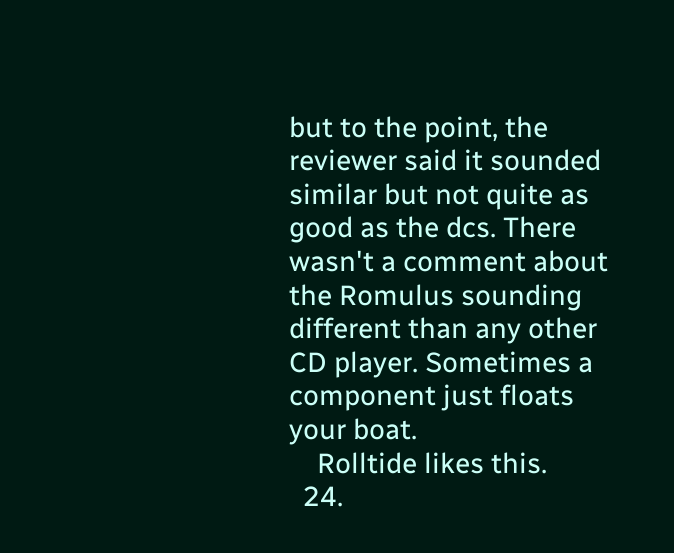but to the point, the reviewer said it sounded similar but not quite as good as the dcs. There wasn't a comment about the Romulus sounding different than any other CD player. Sometimes a component just floats your boat.
    Rolltide likes this.
  24.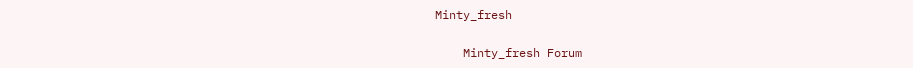Minty_fresh

    Minty_fresh Forum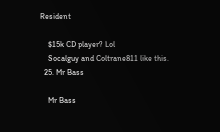Resident

    $15k CD player? Lol
    Socalguy and Coltrane811 like this.
  25. Mr Bass

    Mr Bass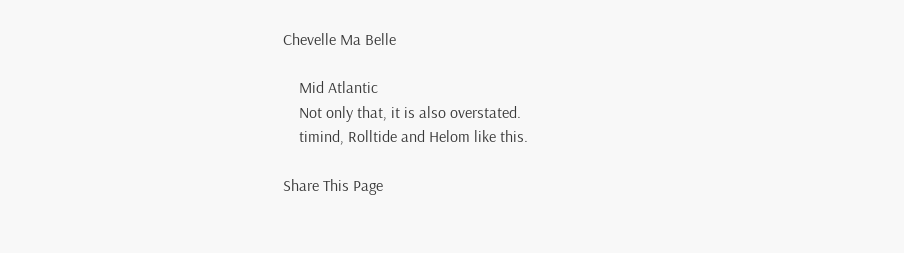Chevelle Ma Belle

    Mid Atlantic
    Not only that, it is also overstated.
    timind, Rolltide and Helom like this.

Share This Page